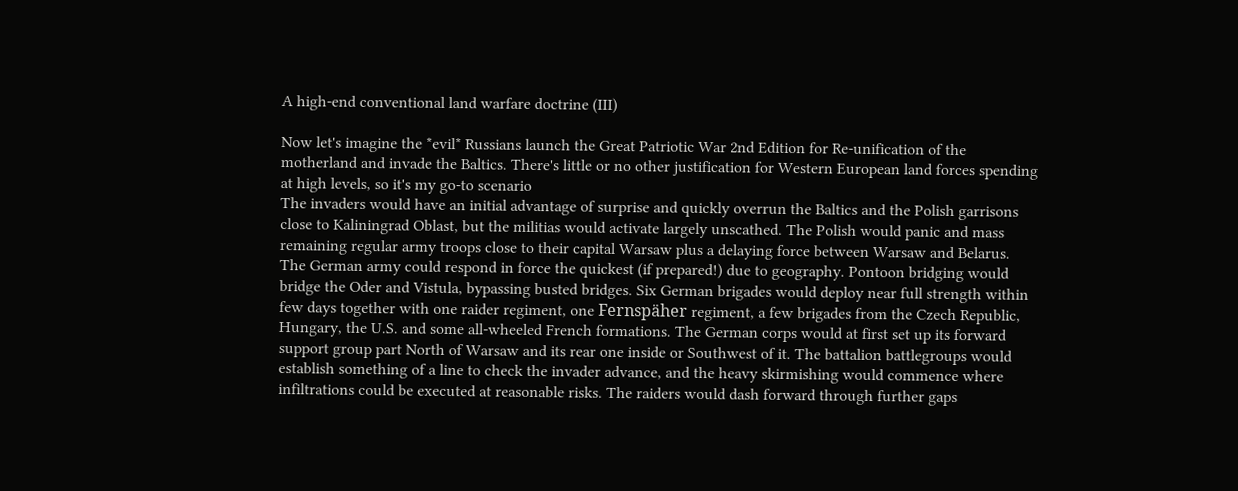A high-end conventional land warfare doctrine (III)

Now let's imagine the *evil* Russians launch the Great Patriotic War 2nd Edition for Re-unification of the motherland and invade the Baltics. There's little or no other justification for Western European land forces spending at high levels, so it's my go-to scenario
The invaders would have an initial advantage of surprise and quickly overrun the Baltics and the Polish garrisons close to Kaliningrad Oblast, but the militias would activate largely unscathed. The Polish would panic and mass remaining regular army troops close to their capital Warsaw plus a delaying force between Warsaw and Belarus.
The German army could respond in force the quickest (if prepared!) due to geography. Pontoon bridging would bridge the Oder and Vistula, bypassing busted bridges. Six German brigades would deploy near full strength within few days together with one raider regiment, one Fernspäher regiment, a few brigades from the Czech Republic, Hungary, the U.S. and some all-wheeled French formations. The German corps would at first set up its forward support group part North of Warsaw and its rear one inside or Southwest of it. The battalion battlegroups would establish something of a line to check the invader advance, and the heavy skirmishing would commence where infiltrations could be executed at reasonable risks. The raiders would dash forward through further gaps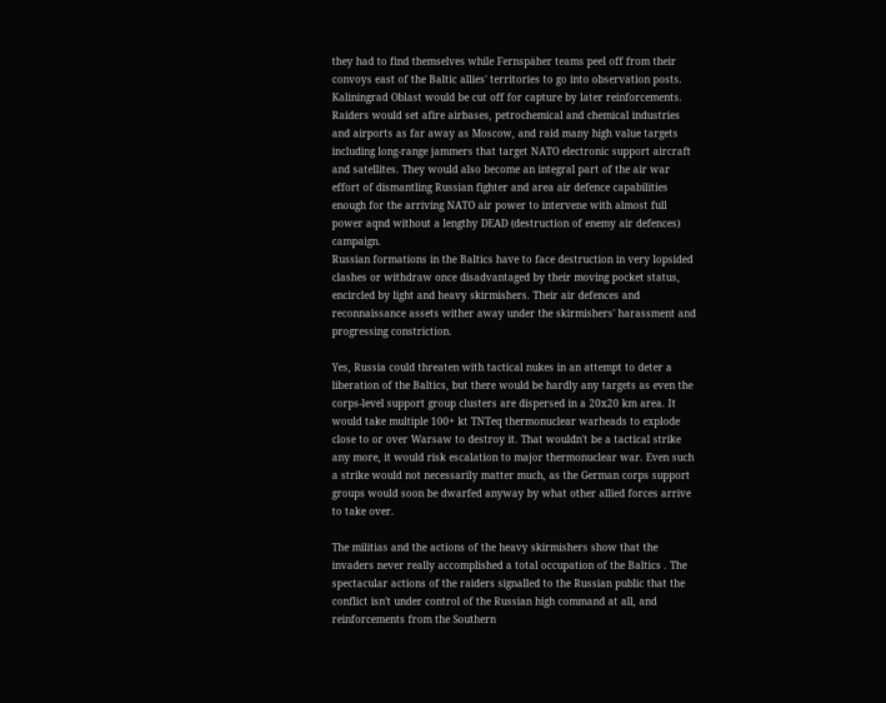they had to find themselves while Fernspäher teams peel off from their convoys east of the Baltic allies' territories to go into observation posts. Kaliningrad Oblast would be cut off for capture by later reinforcements. Raiders would set afire airbases, petrochemical and chemical industries and airports as far away as Moscow, and raid many high value targets including long-range jammers that target NATO electronic support aircraft and satellites. They would also become an integral part of the air war effort of dismantling Russian fighter and area air defence capabilities enough for the arriving NATO air power to intervene with almost full power aqnd without a lengthy DEAD (destruction of enemy air defences) campaign.
Russian formations in the Baltics have to face destruction in very lopsided clashes or withdraw once disadvantaged by their moving pocket status, encircled by light and heavy skirmishers. Their air defences and reconnaissance assets wither away under the skirmishers' harassment and progressing constriction.

Yes, Russia could threaten with tactical nukes in an attempt to deter a liberation of the Baltics, but there would be hardly any targets as even the corps-level support group clusters are dispersed in a 20x20 km area. It would take multiple 100+ kt TNTeq thermonuclear warheads to explode close to or over Warsaw to destroy it. That wouldn't be a tactical strike any more, it would risk escalation to major thermonuclear war. Even such a strike would not necessarily matter much, as the German corps support groups would soon be dwarfed anyway by what other allied forces arrive to take over.

The militias and the actions of the heavy skirmishers show that the invaders never really accomplished a total occupation of the Baltics . The spectacular actions of the raiders signalled to the Russian public that the conflict isn't under control of the Russian high command at all, and reinforcements from the Southern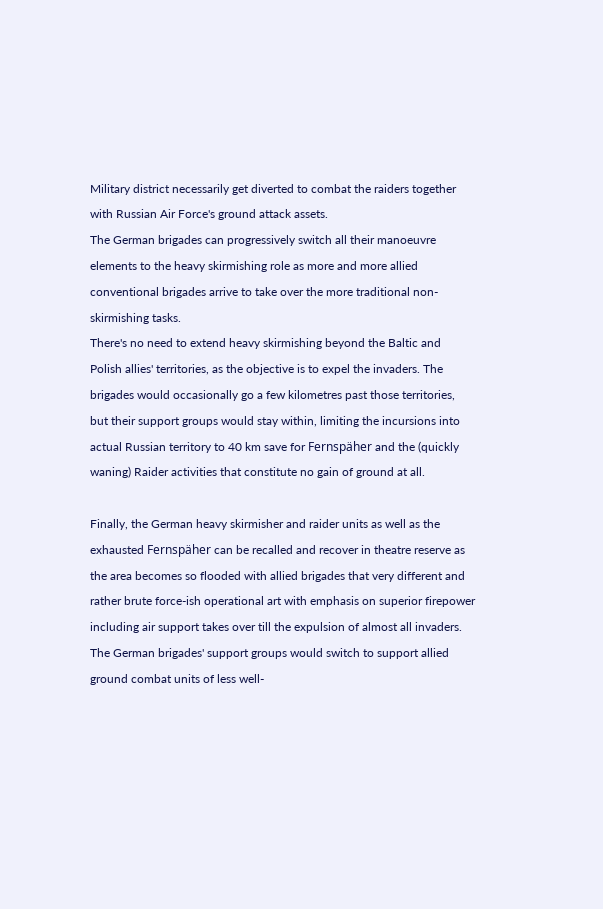Military district necessarily get diverted to combat the raiders together with Russian Air Force's ground attack assets.
The German brigades can progressively switch all their manoeuvre elements to the heavy skirmishing role as more and more allied conventional brigades arrive to take over the more traditional non-skirmishing tasks.
There's no need to extend heavy skirmishing beyond the Baltic and Polish allies' territories, as the objective is to expel the invaders. The brigades would occasionally go a few kilometres past those territories, but their support groups would stay within, limiting the incursions into actual Russian territory to 40 km save for Fernspäher and the (quickly waning) Raider activities that constitute no gain of ground at all.

Finally, the German heavy skirmisher and raider units as well as the exhausted Fernspäher can be recalled and recover in theatre reserve as the area becomes so flooded with allied brigades that very different and rather brute force-ish operational art with emphasis on superior firepower including air support takes over till the expulsion of almost all invaders. The German brigades' support groups would switch to support allied ground combat units of less well-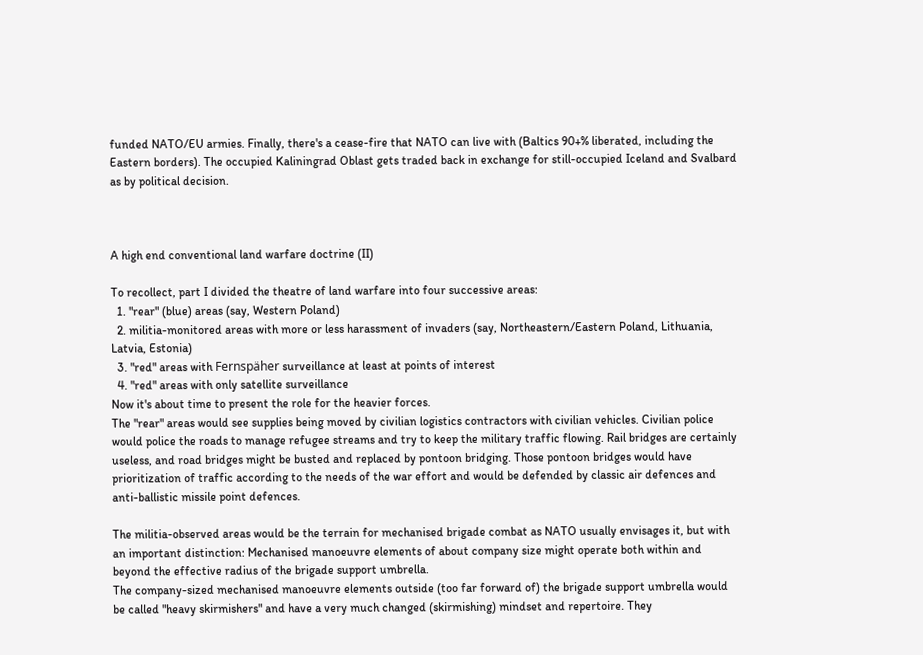funded NATO/EU armies. Finally, there's a cease-fire that NATO can live with (Baltics 90+% liberated, including the Eastern borders). The occupied Kaliningrad Oblast gets traded back in exchange for still-occupied Iceland and Svalbard as by political decision.



A high end conventional land warfare doctrine (II)

To recollect, part I divided the theatre of land warfare into four successive areas:
  1. "rear" (blue) areas (say, Western Poland)
  2. militia-monitored areas with more or less harassment of invaders (say, Northeastern/Eastern Poland, Lithuania, Latvia, Estonia)
  3. "red" areas with Fernspäher surveillance at least at points of interest
  4. "red" areas with only satellite surveillance
Now it's about time to present the role for the heavier forces.
The "rear" areas would see supplies being moved by civilian logistics contractors with civilian vehicles. Civilian police would police the roads to manage refugee streams and try to keep the military traffic flowing. Rail bridges are certainly useless, and road bridges might be busted and replaced by pontoon bridging. Those pontoon bridges would have prioritization of traffic according to the needs of the war effort and would be defended by classic air defences and anti-ballistic missile point defences.

The militia-observed areas would be the terrain for mechanised brigade combat as NATO usually envisages it, but with an important distinction: Mechanised manoeuvre elements of about company size might operate both within and beyond the effective radius of the brigade support umbrella.
The company-sized mechanised manoeuvre elements outside (too far forward of) the brigade support umbrella would be called "heavy skirmishers" and have a very much changed (skirmishing) mindset and repertoire. They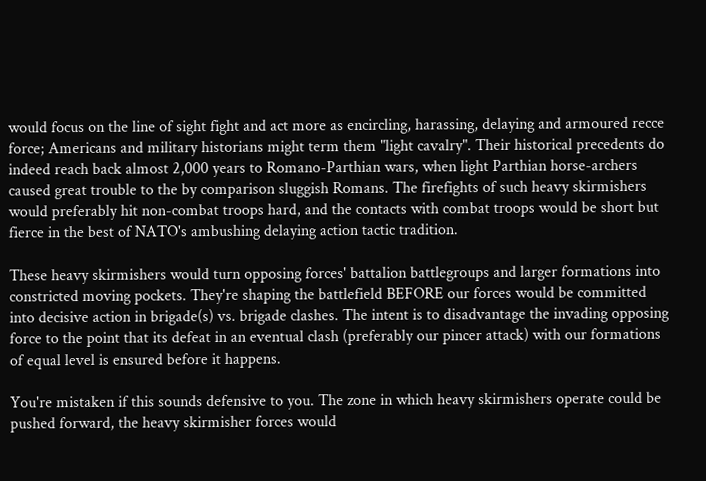would focus on the line of sight fight and act more as encircling, harassing, delaying and armoured recce force; Americans and military historians might term them "light cavalry". Their historical precedents do indeed reach back almost 2,000 years to Romano-Parthian wars, when light Parthian horse-archers caused great trouble to the by comparison sluggish Romans. The firefights of such heavy skirmishers would preferably hit non-combat troops hard, and the contacts with combat troops would be short but fierce in the best of NATO's ambushing delaying action tactic tradition.

These heavy skirmishers would turn opposing forces' battalion battlegroups and larger formations into constricted moving pockets. They're shaping the battlefield BEFORE our forces would be committed into decisive action in brigade(s) vs. brigade clashes. The intent is to disadvantage the invading opposing force to the point that its defeat in an eventual clash (preferably our pincer attack) with our formations of equal level is ensured before it happens.

You're mistaken if this sounds defensive to you. The zone in which heavy skirmishers operate could be pushed forward, the heavy skirmisher forces would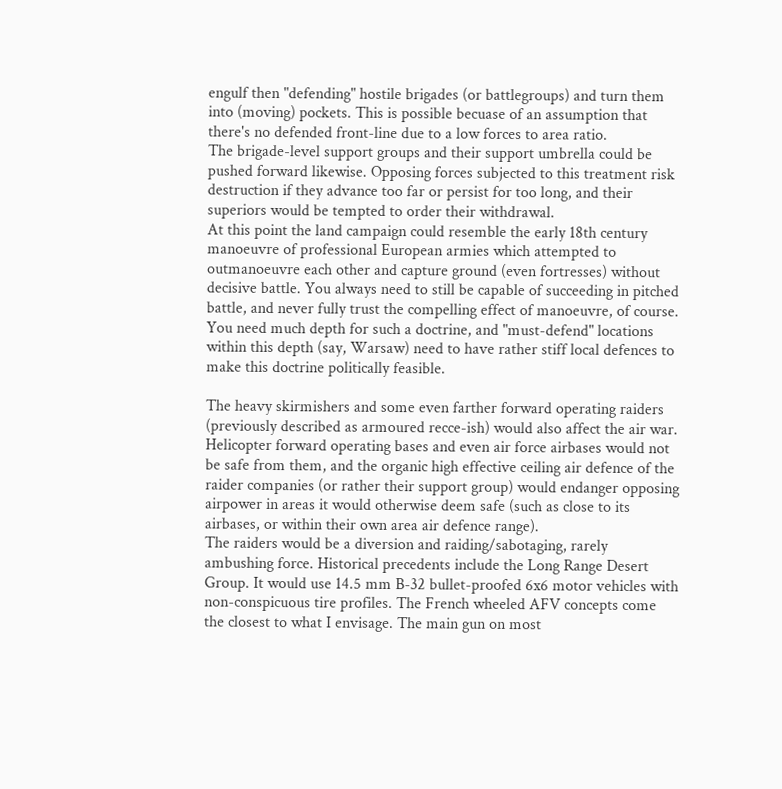engulf then "defending" hostile brigades (or battlegroups) and turn them into (moving) pockets. This is possible becuase of an assumption that there's no defended front-line due to a low forces to area ratio.
The brigade-level support groups and their support umbrella could be pushed forward likewise. Opposing forces subjected to this treatment risk destruction if they advance too far or persist for too long, and their superiors would be tempted to order their withdrawal.
At this point the land campaign could resemble the early 18th century manoeuvre of professional European armies which attempted to outmanoeuvre each other and capture ground (even fortresses) without decisive battle. You always need to still be capable of succeeding in pitched battle, and never fully trust the compelling effect of manoeuvre, of course.
You need much depth for such a doctrine, and "must-defend" locations within this depth (say, Warsaw) need to have rather stiff local defences to make this doctrine politically feasible.

The heavy skirmishers and some even farther forward operating raiders (previously described as armoured recce-ish) would also affect the air war. Helicopter forward operating bases and even air force airbases would not be safe from them, and the organic high effective ceiling air defence of the raider companies (or rather their support group) would endanger opposing airpower in areas it would otherwise deem safe (such as close to its airbases, or within their own area air defence range).
The raiders would be a diversion and raiding/sabotaging, rarely ambushing force. Historical precedents include the Long Range Desert Group. It would use 14.5 mm B-32 bullet-proofed 6x6 motor vehicles with non-conspicuous tire profiles. The French wheeled AFV concepts come the closest to what I envisage. The main gun on most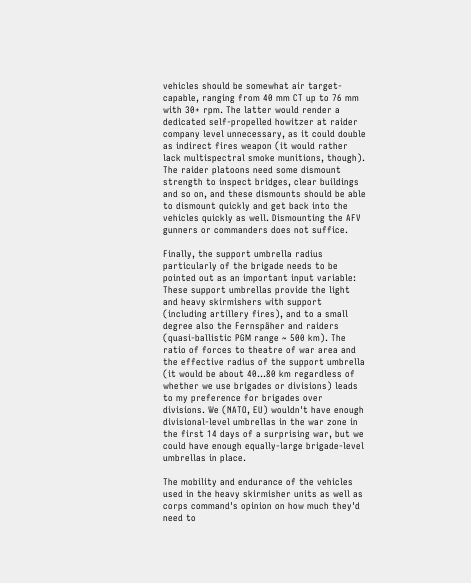vehicles should be somewhat air target-capable, ranging from 40 mm CT up to 76 mm with 30+ rpm. The latter would render a dedicated self-propelled howitzer at raider company level unnecessary, as it could double as indirect fires weapon (it would rather lack multispectral smoke munitions, though). The raider platoons need some dismount strength to inspect bridges, clear buildings and so on, and these dismounts should be able to dismount quickly and get back into the vehicles quickly as well. Dismounting the AFV gunners or commanders does not suffice.

Finally, the support umbrella radius particularly of the brigade needs to be pointed out as an important input variable: These support umbrellas provide the light and heavy skirmishers with support (including artillery fires), and to a small degree also the Fernspäher and raiders (quasi-ballistic PGM range ~ 500 km). The ratio of forces to theatre of war area and the effective radius of the support umbrella (it would be about 40...80 km regardless of whether we use brigades or divisions) leads to my preference for brigades over divisions. We (NATO, EU) wouldn't have enough divisional-level umbrellas in the war zone in the first 14 days of a surprising war, but we could have enough equally-large brigade-level umbrellas in place.

The mobility and endurance of the vehicles used in the heavy skirmisher units as well as corps command's opinion on how much they'd need to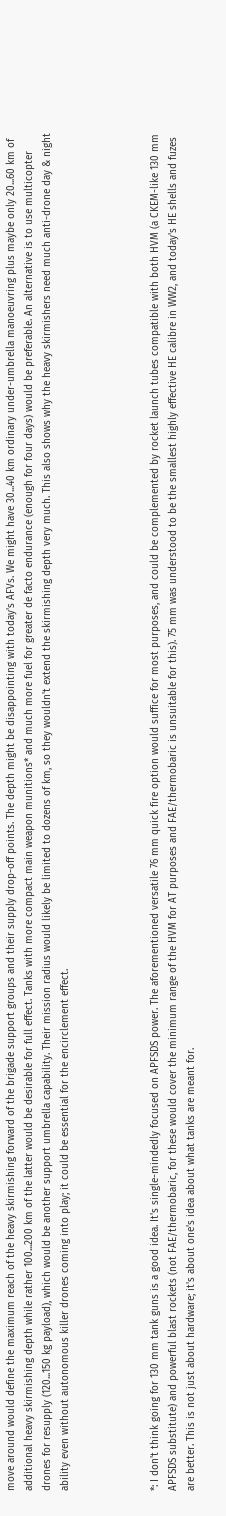move around would define the maximum reach of the heavy skirmishing forward of the brigade support groups and their supply drop-off points. The depth might be disappointing with today's AFVs. We might have 30...40 km ordinary under-umbrella manoeuvring plus maybe only 20...60 km of additional heavy skirmishing depth while rather 100...200 km of the latter would be desirable for full effect. Tanks with more compact main weapon munitions* and much more fuel for greater de facto endurance (enough for four days) would be preferable. An alternative is to use multicopter drones for resupply (120...150 kg payload), which would be another support umbrella capability. Their mission radius would likely be limited to dozens of km, so they wouldn't extend the skirmishing depth very much. This also shows why the heavy skirmishers need much anti-drone day & night ability even without autonomous killer drones coming into play; it could be essential for the encirclement effect.




*: I don't think going for 130 mm tank guns is a good idea. It's single-mindedly focused on APFSDS power. The aforementioned versatile 76 mm quick fire option would suffice for most purposes, and could be complemented by rocket launch tubes compatible with both HVM (a CKEM-like 130 mm APFSDS substitute) and powerful blast rockets (not FAE/thermobaric, for these would cover the minimum range of the HVM for AT purposes and FAE/thermobaric is unsuitable for this). 75 mm was understood to be the smallest highly effective HE calibre in WW2, and today's HE shells and fuzes are better. This is not just about hardware; it's about one's idea about what tanks are meant for.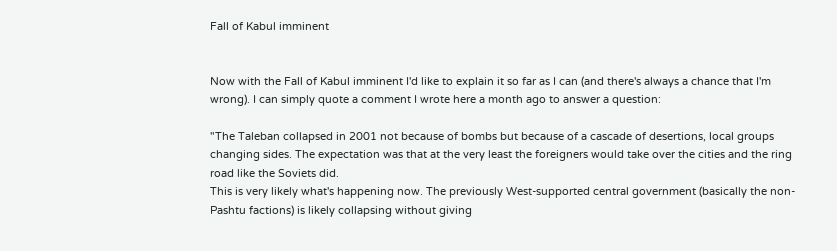Fall of Kabul imminent


Now with the Fall of Kabul imminent I'd like to explain it so far as I can (and there's always a chance that I'm wrong). I can simply quote a comment I wrote here a month ago to answer a question:

"The Taleban collapsed in 2001 not because of bombs but because of a cascade of desertions, local groups changing sides. The expectation was that at the very least the foreigners would take over the cities and the ring road like the Soviets did.
This is very likely what's happening now. The previously West-supported central government (basically the non-Pashtu factions) is likely collapsing without giving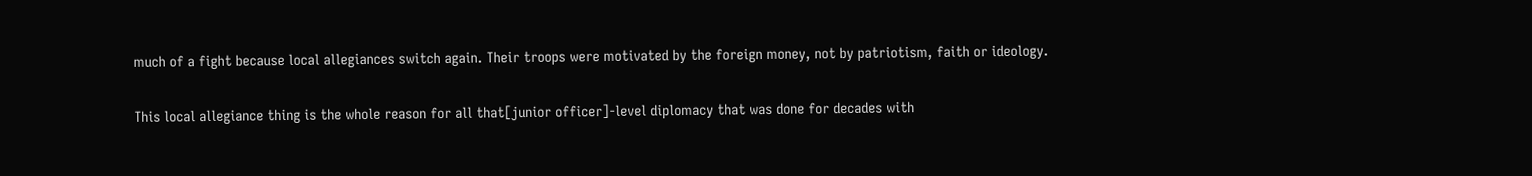much of a fight because local allegiances switch again. Their troops were motivated by the foreign money, not by patriotism, faith or ideology.

This local allegiance thing is the whole reason for all that[junior officer]-level diplomacy that was done for decades with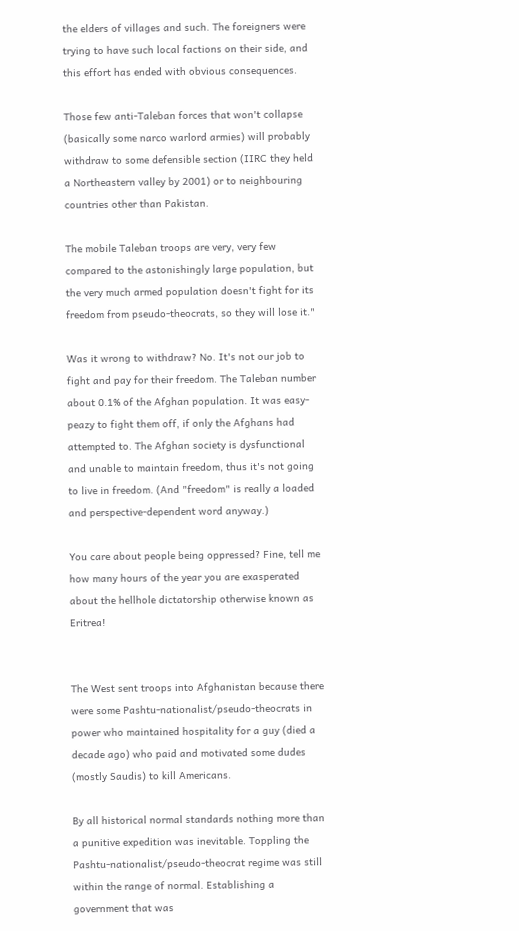the elders of villages and such. The foreigners were trying to have such local factions on their side, and this effort has ended with obvious consequences.

Those few anti-Taleban forces that won't collapse (basically some narco warlord armies) will probably withdraw to some defensible section (IIRC they held a Northeastern valley by 2001) or to neighbouring countries other than Pakistan.

The mobile Taleban troops are very, very few compared to the astonishingly large population, but the very much armed population doesn't fight for its freedom from pseudo-theocrats, so they will lose it."

Was it wrong to withdraw? No. It's not our job to fight and pay for their freedom. The Taleban number about 0.1% of the Afghan population. It was easy-peazy to fight them off, if only the Afghans had attempted to. The Afghan society is dysfunctional and unable to maintain freedom, thus it's not going to live in freedom. (And "freedom" is really a loaded and perspective-dependent word anyway.)

You care about people being oppressed? Fine, tell me how many hours of the year you are exasperated about the hellhole dictatorship otherwise known as Eritrea!


The West sent troops into Afghanistan because there were some Pashtu-nationalist/pseudo-theocrats in power who maintained hospitality for a guy (died a decade ago) who paid and motivated some dudes (mostly Saudis) to kill Americans.

By all historical normal standards nothing more than a punitive expedition was inevitable. Toppling the Pashtu-nationalist/pseudo-theocrat regime was still within the range of normal. Establishing a government that was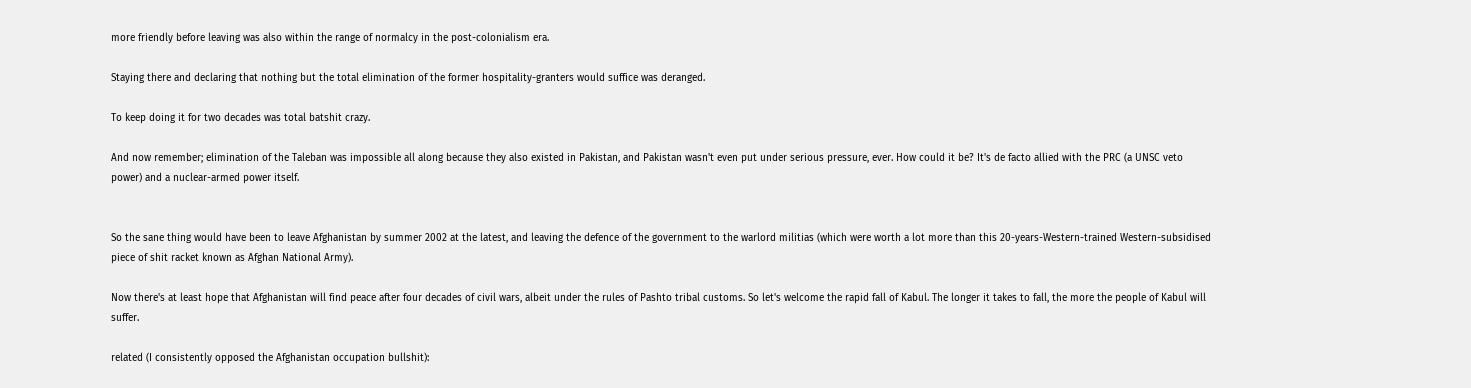more friendly before leaving was also within the range of normalcy in the post-colonialism era.

Staying there and declaring that nothing but the total elimination of the former hospitality-granters would suffice was deranged.

To keep doing it for two decades was total batshit crazy.

And now remember; elimination of the Taleban was impossible all along because they also existed in Pakistan, and Pakistan wasn't even put under serious pressure, ever. How could it be? It's de facto allied with the PRC (a UNSC veto power) and a nuclear-armed power itself.


So the sane thing would have been to leave Afghanistan by summer 2002 at the latest, and leaving the defence of the government to the warlord militias (which were worth a lot more than this 20-years-Western-trained Western-subsidised piece of shit racket known as Afghan National Army).

Now there's at least hope that Afghanistan will find peace after four decades of civil wars, albeit under the rules of Pashto tribal customs. So let's welcome the rapid fall of Kabul. The longer it takes to fall, the more the people of Kabul will suffer.

related (I consistently opposed the Afghanistan occupation bullshit):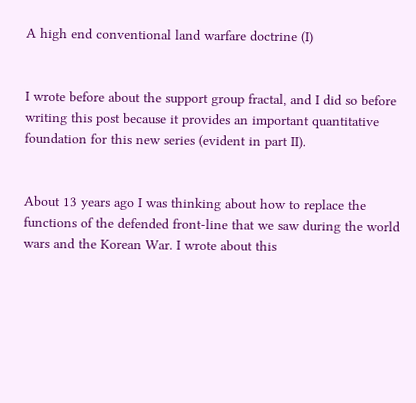A high end conventional land warfare doctrine (I)


I wrote before about the support group fractal, and I did so before writing this post because it provides an important quantitative foundation for this new series (evident in part II).


About 13 years ago I was thinking about how to replace the functions of the defended front-line that we saw during the world wars and the Korean War. I wrote about this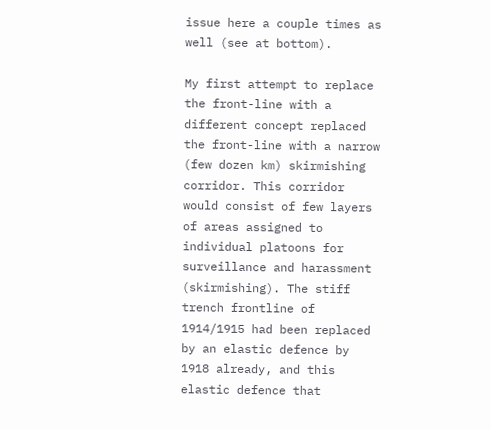issue here a couple times as well (see at bottom).

My first attempt to replace the front-line with a different concept replaced the front-line with a narrow (few dozen km) skirmishing corridor. This corridor would consist of few layers of areas assigned to individual platoons for surveillance and harassment (skirmishing). The stiff trench frontline of 1914/1915 had been replaced by an elastic defence by 1918 already, and this elastic defence that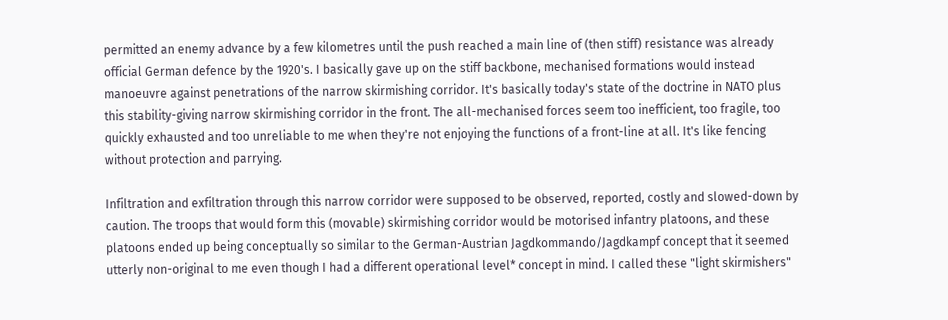permitted an enemy advance by a few kilometres until the push reached a main line of (then stiff) resistance was already official German defence by the 1920's. I basically gave up on the stiff backbone, mechanised formations would instead manoeuvre against penetrations of the narrow skirmishing corridor. It's basically today's state of the doctrine in NATO plus this stability-giving narrow skirmishing corridor in the front. The all-mechanised forces seem too inefficient, too fragile, too quickly exhausted and too unreliable to me when they're not enjoying the functions of a front-line at all. It's like fencing without protection and parrying.

Infiltration and exfiltration through this narrow corridor were supposed to be observed, reported, costly and slowed-down by caution. The troops that would form this (movable) skirmishing corridor would be motorised infantry platoons, and these platoons ended up being conceptually so similar to the German-Austrian Jagdkommando/Jagdkampf concept that it seemed utterly non-original to me even though I had a different operational level* concept in mind. I called these "light skirmishers"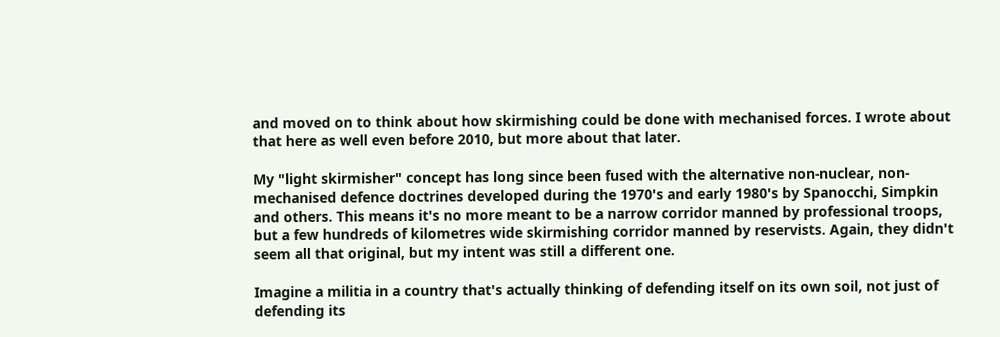and moved on to think about how skirmishing could be done with mechanised forces. I wrote about that here as well even before 2010, but more about that later.

My "light skirmisher" concept has long since been fused with the alternative non-nuclear, non-mechanised defence doctrines developed during the 1970's and early 1980's by Spanocchi, Simpkin and others. This means it's no more meant to be a narrow corridor manned by professional troops, but a few hundreds of kilometres wide skirmishing corridor manned by reservists. Again, they didn't seem all that original, but my intent was still a different one.

Imagine a militia in a country that's actually thinking of defending itself on its own soil, not just of defending its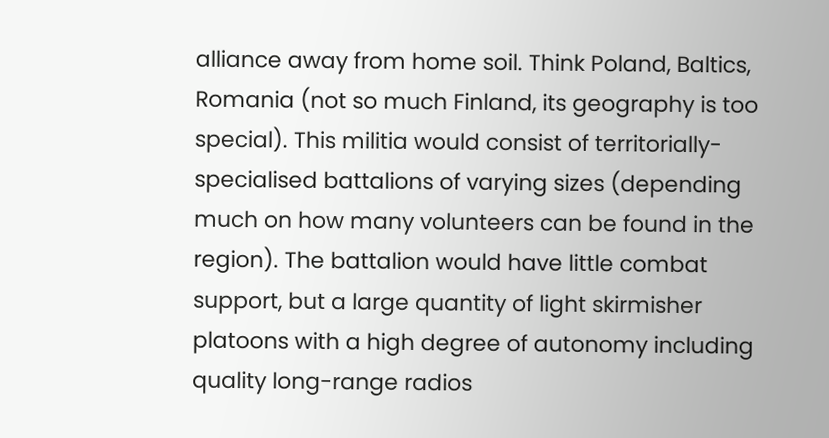alliance away from home soil. Think Poland, Baltics, Romania (not so much Finland, its geography is too special). This militia would consist of territorially-specialised battalions of varying sizes (depending much on how many volunteers can be found in the region). The battalion would have little combat support, but a large quantity of light skirmisher platoons with a high degree of autonomy including quality long-range radios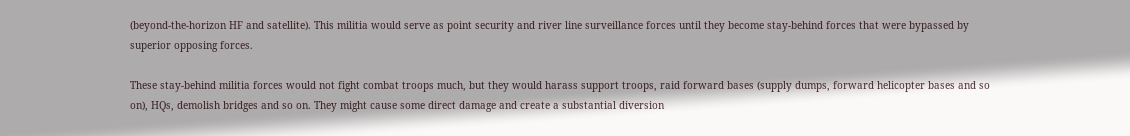(beyond-the-horizon HF and satellite). This militia would serve as point security and river line surveillance forces until they become stay-behind forces that were bypassed by superior opposing forces.

These stay-behind militia forces would not fight combat troops much, but they would harass support troops, raid forward bases (supply dumps, forward helicopter bases and so on), HQs, demolish bridges and so on. They might cause some direct damage and create a substantial diversion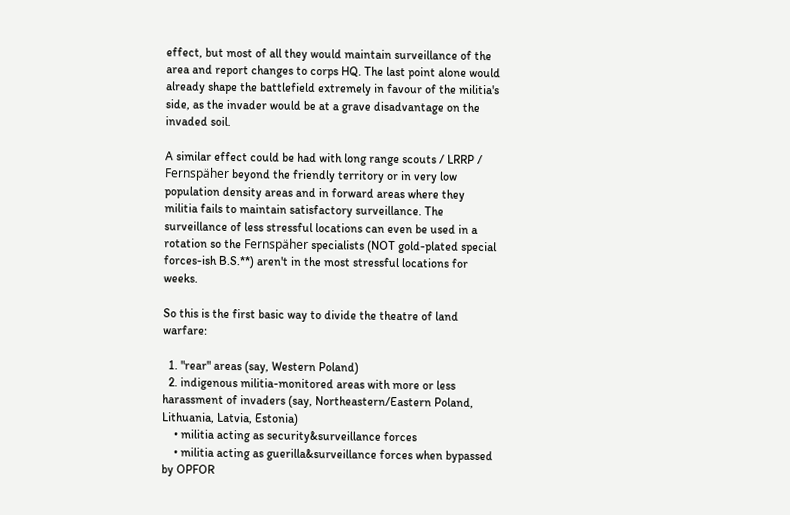effect, but most of all they would maintain surveillance of the area and report changes to corps HQ. The last point alone would already shape the battlefield extremely in favour of the militia's side, as the invader would be at a grave disadvantage on the invaded soil.

A similar effect could be had with long range scouts / LRRP / Fernspäher beyond the friendly territory or in very low population density areas and in forward areas where they militia fails to maintain satisfactory surveillance. The surveillance of less stressful locations can even be used in a rotation so the Fernspäher specialists (NOT gold-plated special forces-ish B.S.**) aren't in the most stressful locations for weeks.

So this is the first basic way to divide the theatre of land warfare:

  1. "rear" areas (say, Western Poland)
  2. indigenous militia-monitored areas with more or less harassment of invaders (say, Northeastern/Eastern Poland, Lithuania, Latvia, Estonia)
    • militia acting as security&surveillance forces
    • militia acting as guerilla&surveillance forces when bypassed by OPFOR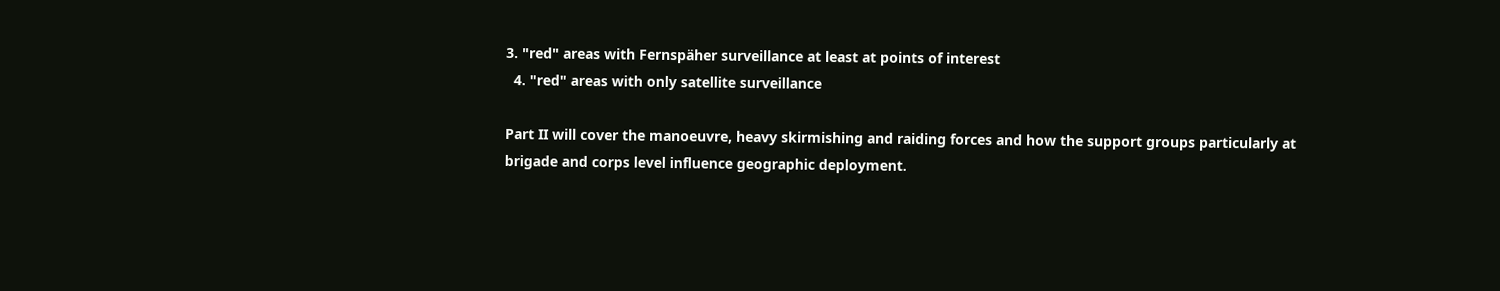3. "red" areas with Fernspäher surveillance at least at points of interest
  4. "red" areas with only satellite surveillance

Part II will cover the manoeuvre, heavy skirmishing and raiding forces and how the support groups particularly at brigade and corps level influence geographic deployment.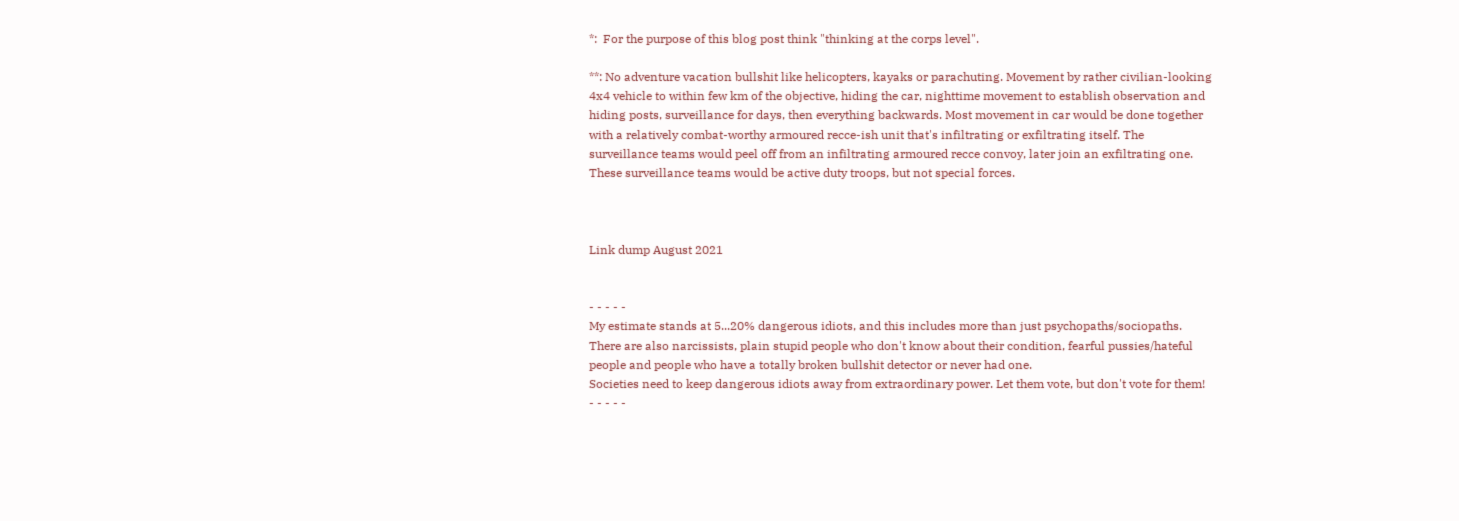*:  For the purpose of this blog post think "thinking at the corps level".

**: No adventure vacation bullshit like helicopters, kayaks or parachuting. Movement by rather civilian-looking 4x4 vehicle to within few km of the objective, hiding the car, nighttime movement to establish observation and hiding posts, surveillance for days, then everything backwards. Most movement in car would be done together with a relatively combat-worthy armoured recce-ish unit that's infiltrating or exfiltrating itself. The surveillance teams would peel off from an infiltrating armoured recce convoy, later join an exfiltrating one. These surveillance teams would be active duty troops, but not special forces.



Link dump August 2021


- - - - -
My estimate stands at 5...20% dangerous idiots, and this includes more than just psychopaths/sociopaths. There are also narcissists, plain stupid people who don't know about their condition, fearful pussies/hateful people and people who have a totally broken bullshit detector or never had one.
Societies need to keep dangerous idiots away from extraordinary power. Let them vote, but don't vote for them!
- - - - -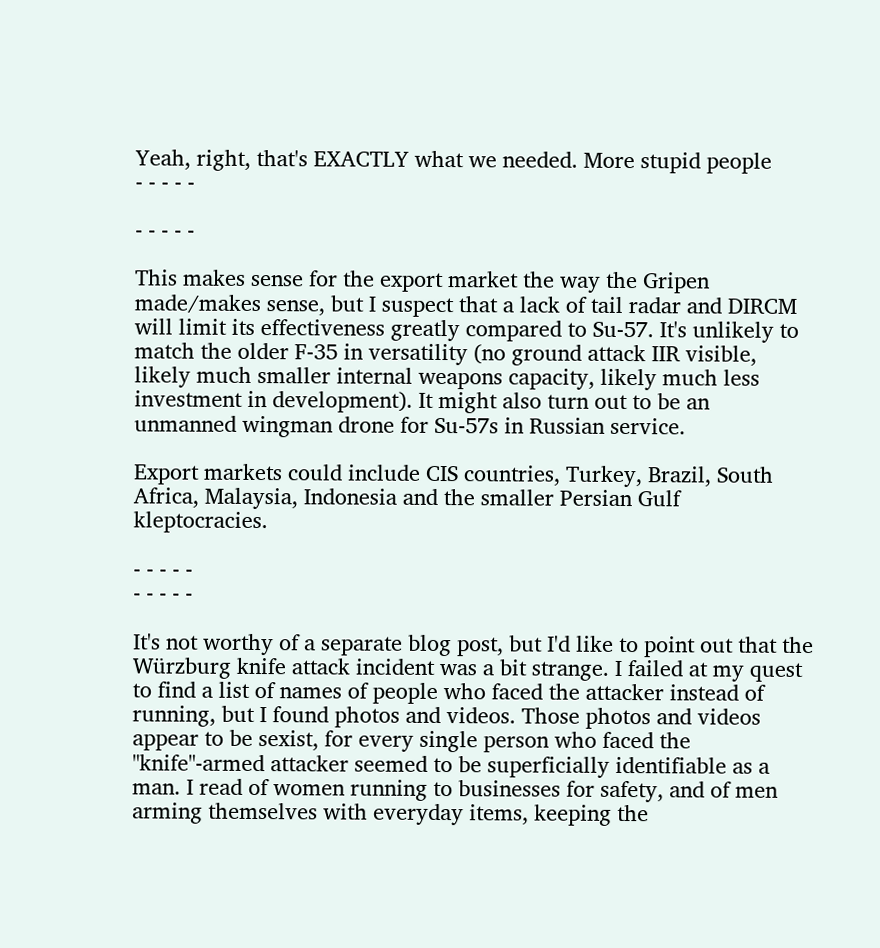Yeah, right, that's EXACTLY what we needed. More stupid people
- - - - -

- - - - -

This makes sense for the export market the way the Gripen made/makes sense, but I suspect that a lack of tail radar and DIRCM will limit its effectiveness greatly compared to Su-57. It's unlikely to match the older F-35 in versatility (no ground attack IIR visible, likely much smaller internal weapons capacity, likely much less investment in development). It might also turn out to be an unmanned wingman drone for Su-57s in Russian service.

Export markets could include CIS countries, Turkey, Brazil, South Africa, Malaysia, Indonesia and the smaller Persian Gulf kleptocracies.

- - - - -
- - - - -

It's not worthy of a separate blog post, but I'd like to point out that the Würzburg knife attack incident was a bit strange. I failed at my quest to find a list of names of people who faced the attacker instead of running, but I found photos and videos. Those photos and videos appear to be sexist, for every single person who faced the "knife"-armed attacker seemed to be superficially identifiable as a man. I read of women running to businesses for safety, and of men arming themselves with everyday items, keeping the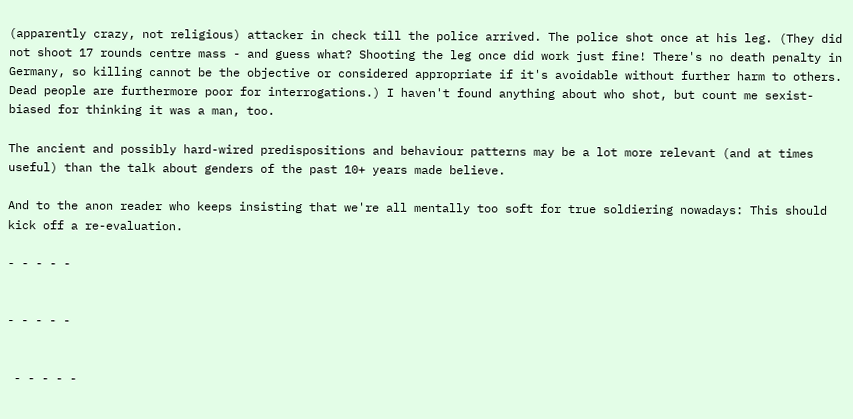(apparently crazy, not religious) attacker in check till the police arrived. The police shot once at his leg. (They did not shoot 17 rounds centre mass - and guess what? Shooting the leg once did work just fine! There's no death penalty in Germany, so killing cannot be the objective or considered appropriate if it's avoidable without further harm to others. Dead people are furthermore poor for interrogations.) I haven't found anything about who shot, but count me sexist-biased for thinking it was a man, too.

The ancient and possibly hard-wired predispositions and behaviour patterns may be a lot more relevant (and at times useful) than the talk about genders of the past 10+ years made believe.

And to the anon reader who keeps insisting that we're all mentally too soft for true soldiering nowadays: This should kick off a re-evaluation.

- - - - -


- - - - -


 - - - - -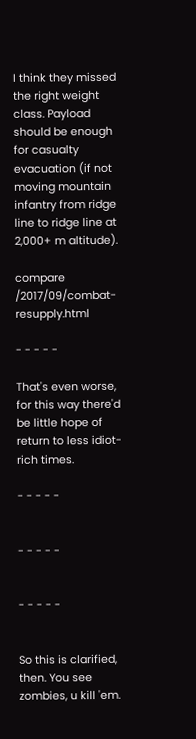I think they missed the right weight class. Payload should be enough for casualty evacuation (if not moving mountain infantry from ridge line to ridge line at 2,000+ m altitude).

compare /2017/09/combat-resupply.html

- - - - -

That's even worse, for this way there'd be little hope of return to less idiot-rich times.

- - - - -


- - - - -


- - - - -


So this is clarified, then. You see zombies, u kill 'em.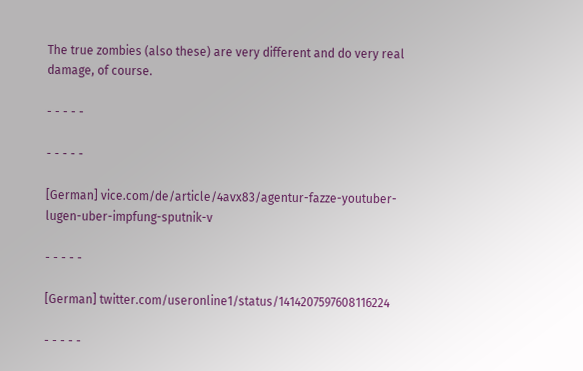The true zombies (also these) are very different and do very real damage, of course.

- - - - -

- - - - -

[German] vice.com/de/article/4avx83/agentur-fazze-youtuber-lugen-uber-impfung-sputnik-v

- - - - -

[German] twitter.com/useronline1/status/1414207597608116224

- - - - -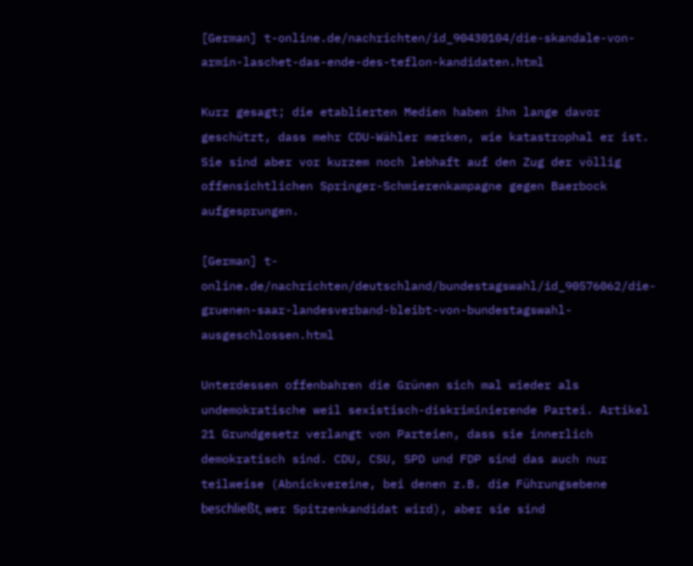[German] t-online.de/nachrichten/id_90430104/die-skandale-von-armin-laschet-das-ende-des-teflon-kandidaten.html

Kurz gesagt; die etablierten Medien haben ihn lange davor geschützt, dass mehr CDU-Wähler merken, wie katastrophal er ist. Sie sind aber vor kurzem noch lebhaft auf den Zug der völlig offensichtlichen Springer-Schmierenkampagne gegen Baerbock aufgesprungen.

[German] t-online.de/nachrichten/deutschland/bundestagswahl/id_90576062/die-gruenen-saar-landesverband-bleibt-von-bundestagswahl-ausgeschlossen.html

Unterdessen offenbahren die Grünen sich mal wieder als undemokratische weil sexistisch-diskriminierende Partei. Artikel 21 Grundgesetz verlangt von Parteien, dass sie innerlich demokratisch sind. CDU, CSU, SPD und FDP sind das auch nur teilweise (Abnickvereine, bei denen z.B. die Führungsebene beschließt, wer Spitzenkandidat wird), aber sie sind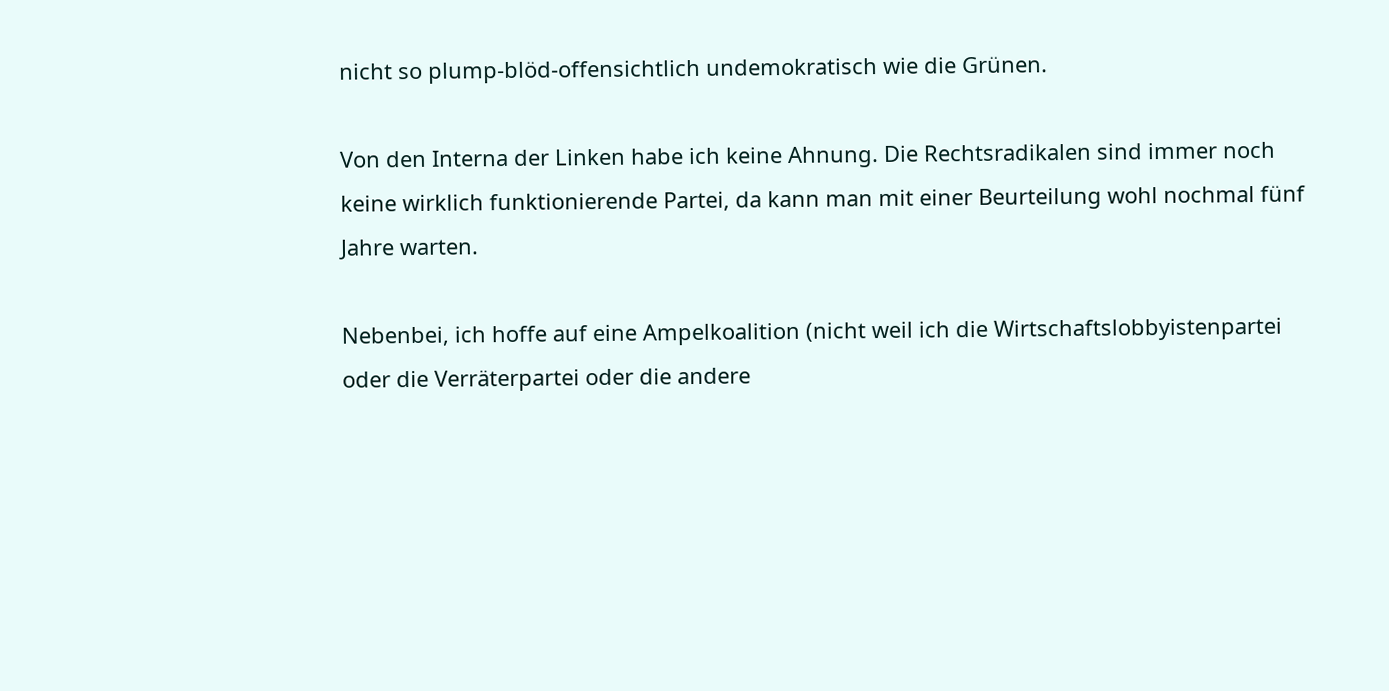nicht so plump-blöd-offensichtlich undemokratisch wie die Grünen.

Von den Interna der Linken habe ich keine Ahnung. Die Rechtsradikalen sind immer noch keine wirklich funktionierende Partei, da kann man mit einer Beurteilung wohl nochmal fünf Jahre warten.

Nebenbei, ich hoffe auf eine Ampelkoalition (nicht weil ich die Wirtschaftslobbyistenpartei oder die Verräterpartei oder die andere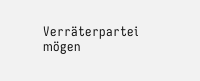Verräterpartei mögen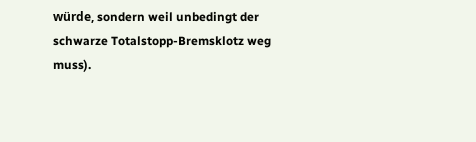würde, sondern weil unbedingt der schwarze Totalstopp-Bremsklotz weg muss).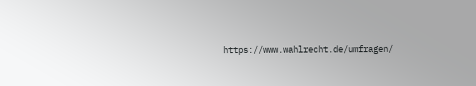https://www.wahlrecht.de/umfragen/